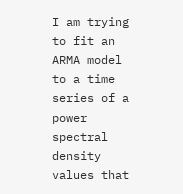I am trying to fit an ARMA model to a time series of a power spectral density values that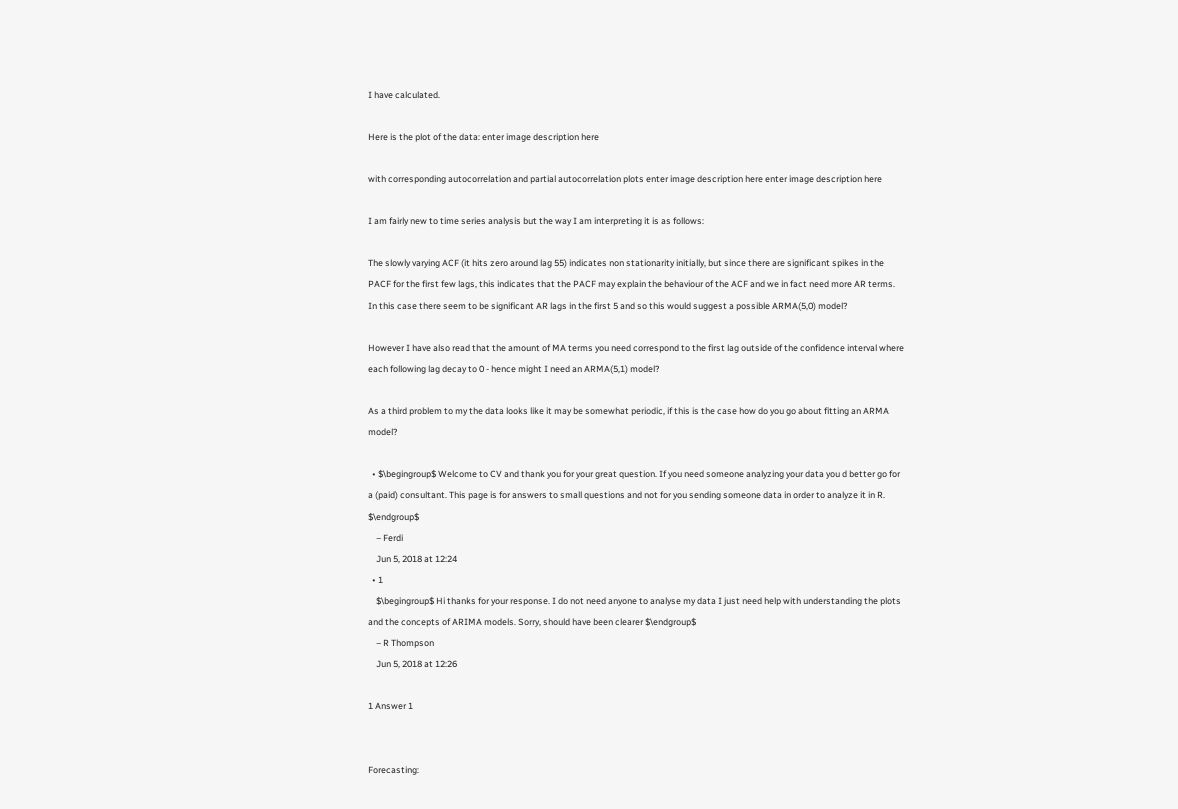I have calculated.

Here is the plot of the data: enter image description here

with corresponding autocorrelation and partial autocorrelation plots enter image description here enter image description here

I am fairly new to time series analysis but the way I am interpreting it is as follows:

The slowly varying ACF (it hits zero around lag 55) indicates non stationarity initially, but since there are significant spikes in the PACF for the first few lags, this indicates that the PACF may explain the behaviour of the ACF and we in fact need more AR terms. In this case there seem to be significant AR lags in the first 5 and so this would suggest a possible ARMA(5,0) model?

However I have also read that the amount of MA terms you need correspond to the first lag outside of the confidence interval where each following lag decay to 0 - hence might I need an ARMA(5,1) model?

As a third problem to my the data looks like it may be somewhat periodic, if this is the case how do you go about fitting an ARMA model?

  • $\begingroup$ Welcome to CV and thank you for your great question. If you need someone analyzing your data you d better go for a (paid) consultant. This page is for answers to small questions and not for you sending someone data in order to analyze it in R. $\endgroup$
    – Ferdi
    Jun 5, 2018 at 12:24
  • 1
    $\begingroup$ Hi thanks for your response. I do not need anyone to analyse my data I just need help with understanding the plots and the concepts of ARIMA models. Sorry, should have been clearer $\endgroup$
    – R Thompson
    Jun 5, 2018 at 12:26

1 Answer 1


Forecasting: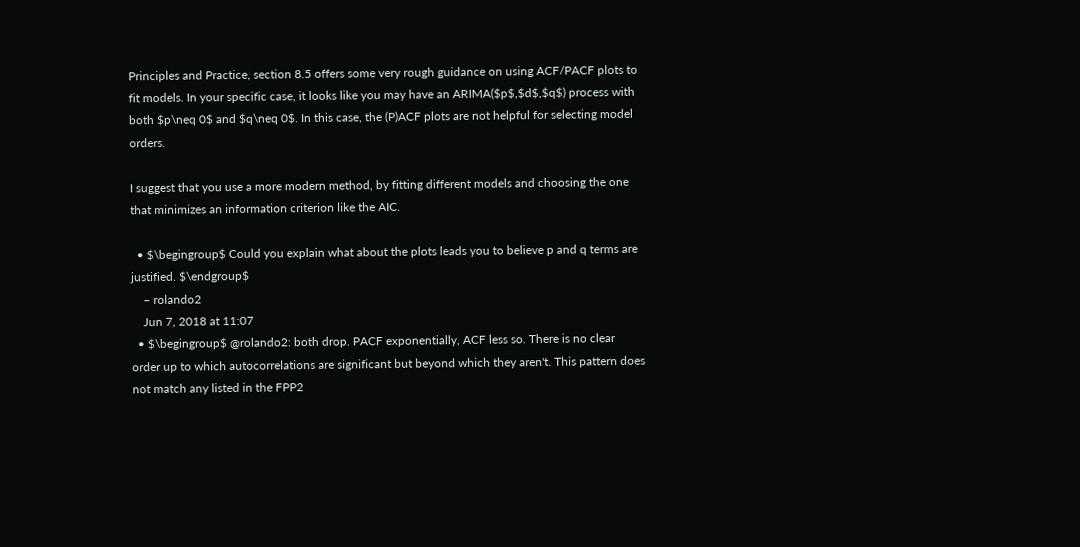Principles and Practice, section 8.5 offers some very rough guidance on using ACF/PACF plots to fit models. In your specific case, it looks like you may have an ARIMA($p$,$d$,$q$) process with both $p\neq 0$ and $q\neq 0$. In this case, the (P)ACF plots are not helpful for selecting model orders.

I suggest that you use a more modern method, by fitting different models and choosing the one that minimizes an information criterion like the AIC.

  • $\begingroup$ Could you explain what about the plots leads you to believe p and q terms are justified. $\endgroup$
    – rolando2
    Jun 7, 2018 at 11:07
  • $\begingroup$ @rolando2: both drop. PACF exponentially, ACF less so. There is no clear order up to which autocorrelations are significant but beyond which they aren't. This pattern does not match any listed in the FPP2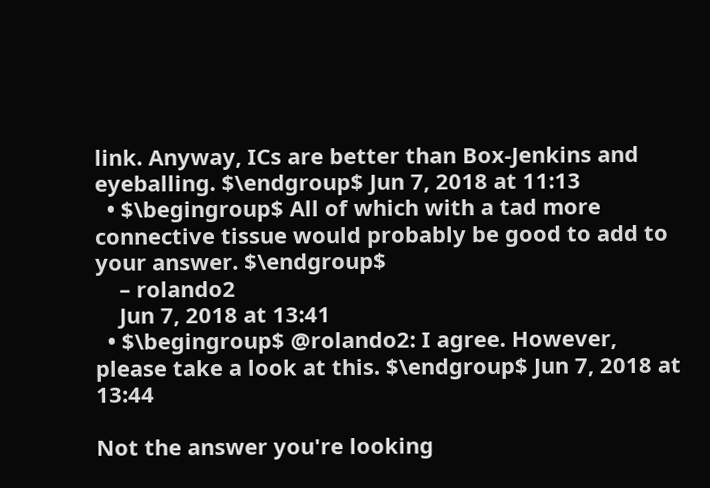link. Anyway, ICs are better than Box-Jenkins and eyeballing. $\endgroup$ Jun 7, 2018 at 11:13
  • $\begingroup$ All of which with a tad more connective tissue would probably be good to add to your answer. $\endgroup$
    – rolando2
    Jun 7, 2018 at 13:41
  • $\begingroup$ @rolando2: I agree. However, please take a look at this. $\endgroup$ Jun 7, 2018 at 13:44

Not the answer you're looking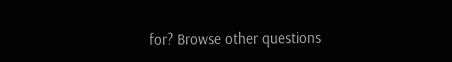for? Browse other questions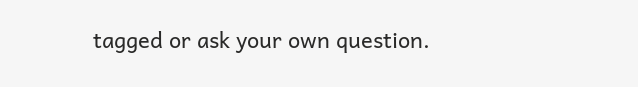tagged or ask your own question.